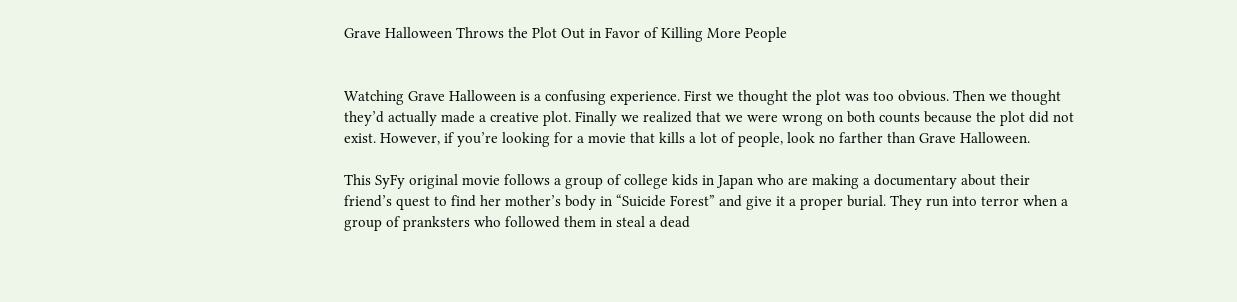Grave Halloween Throws the Plot Out in Favor of Killing More People


Watching Grave Halloween is a confusing experience. First we thought the plot was too obvious. Then we thought they’d actually made a creative plot. Finally we realized that we were wrong on both counts because the plot did not exist. However, if you’re looking for a movie that kills a lot of people, look no farther than Grave Halloween.

This SyFy original movie follows a group of college kids in Japan who are making a documentary about their friend’s quest to find her mother’s body in “Suicide Forest” and give it a proper burial. They run into terror when a group of pranksters who followed them in steal a dead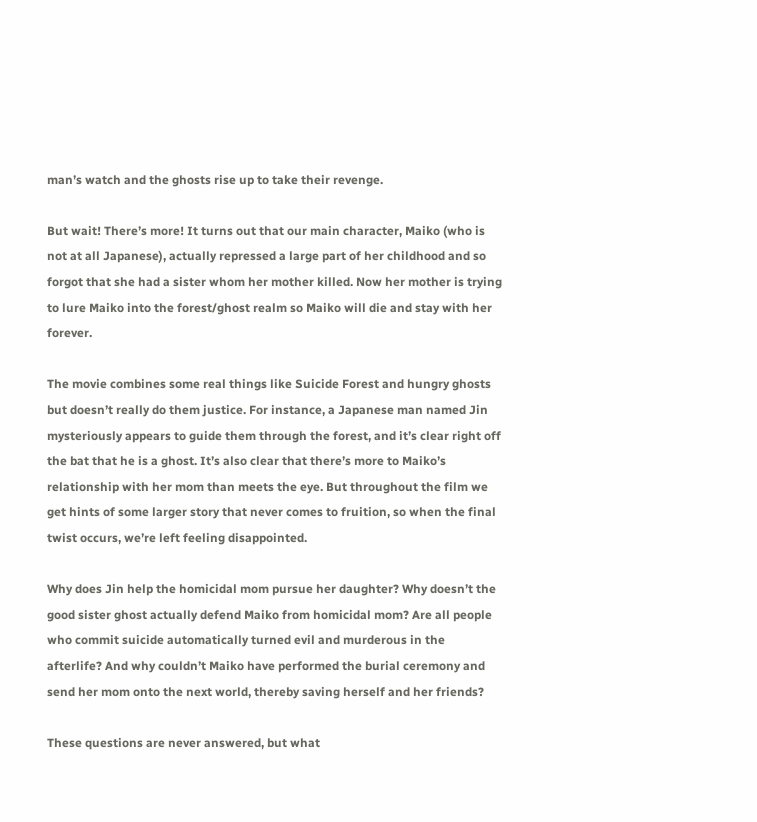man’s watch and the ghosts rise up to take their revenge.

But wait! There’s more! It turns out that our main character, Maiko (who is not at all Japanese), actually repressed a large part of her childhood and so forgot that she had a sister whom her mother killed. Now her mother is trying to lure Maiko into the forest/ghost realm so Maiko will die and stay with her forever.

The movie combines some real things like Suicide Forest and hungry ghosts but doesn’t really do them justice. For instance, a Japanese man named Jin mysteriously appears to guide them through the forest, and it’s clear right off the bat that he is a ghost. It’s also clear that there’s more to Maiko’s relationship with her mom than meets the eye. But throughout the film we get hints of some larger story that never comes to fruition, so when the final twist occurs, we’re left feeling disappointed.

Why does Jin help the homicidal mom pursue her daughter? Why doesn’t the good sister ghost actually defend Maiko from homicidal mom? Are all people who commit suicide automatically turned evil and murderous in the afterlife? And why couldn’t Maiko have performed the burial ceremony and send her mom onto the next world, thereby saving herself and her friends?

These questions are never answered, but what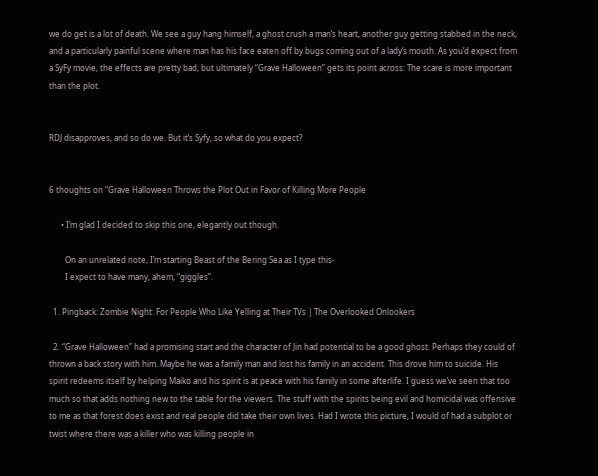we do get is a lot of death. We see a guy hang himself, a ghost crush a man’s heart, another guy getting stabbed in the neck, and a particularly painful scene where man has his face eaten off by bugs coming out of a lady’s mouth. As you’d expect from a SyFy movie, the effects are pretty bad, but ultimately “Grave Halloween” gets its point across: The scare is more important than the plot.


RDJ disapproves, and so do we. But it’s Syfy, so what do you expect?


6 thoughts on “Grave Halloween Throws the Plot Out in Favor of Killing More People

      • I’m glad I decided to skip this one, elegantly out though.

        On an unrelated note, I’m starting Beast of the Bering Sea as I type this-
        I expect to have many, ahem, “giggles”.

  1. Pingback: Zombie Night: For People Who Like Yelling at Their TVs | The Overlooked Onlookers

  2. “Grave Halloween” had a promising start and the character of Jin had potential to be a good ghost. Perhaps they could of thrown a back story with him. Maybe he was a family man and lost his family in an accident. This drove him to suicide. His spirit redeems itself by helping Maiko and his spirit is at peace with his family in some afterlife. I guess we’ve seen that too much so that adds nothing new to the table for the viewers. The stuff with the spirits being evil and homicidal was offensive to me as that forest does exist and real people did take their own lives. Had I wrote this picture, I would of had a subplot or twist where there was a killer who was killing people in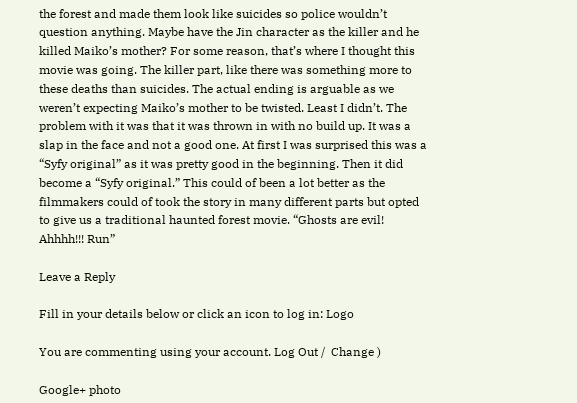the forest and made them look like suicides so police wouldn’t question anything. Maybe have the Jin character as the killer and he killed Maiko’s mother? For some reason, that’s where I thought this movie was going. The killer part, like there was something more to these deaths than suicides. The actual ending is arguable as we weren’t expecting Maiko’s mother to be twisted. Least I didn’t. The problem with it was that it was thrown in with no build up. It was a slap in the face and not a good one. At first I was surprised this was a “Syfy original” as it was pretty good in the beginning. Then it did become a “Syfy original.” This could of been a lot better as the filmmakers could of took the story in many different parts but opted to give us a traditional haunted forest movie. “Ghosts are evil! Ahhhh!!! Run”

Leave a Reply

Fill in your details below or click an icon to log in: Logo

You are commenting using your account. Log Out /  Change )

Google+ photo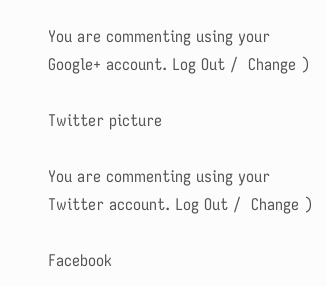You are commenting using your Google+ account. Log Out /  Change )

Twitter picture

You are commenting using your Twitter account. Log Out /  Change )

Facebook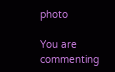photo

You are commenting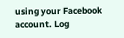using your Facebook account. Log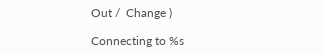Out /  Change )

Connecting to %s